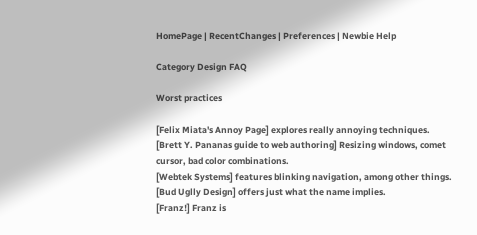HomePage | RecentChanges | Preferences | Newbie Help

Category Design FAQ

Worst practices

[Felix Miata's Annoy Page] explores really annoying techniques.
[Brett Y. Pananas guide to web authoring] Resizing windows, comet cursor, bad color combinations.
[Webtek Systems] features blinking navigation, among other things.
[Bud Uglly Design] offers just what the name implies.
[Franz!] Franz is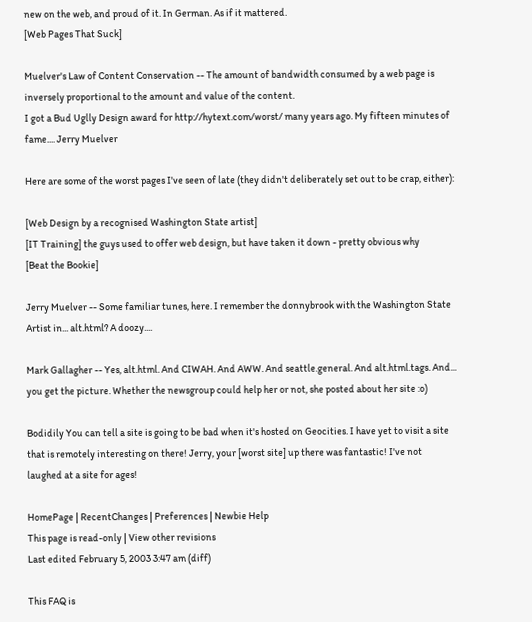new on the web, and proud of it. In German. As if it mattered.
[Web Pages That Suck]

Muelver's Law of Content Conservation -- The amount of bandwidth consumed by a web page is inversely proportional to the amount and value of the content.
I got a Bud Uglly Design award for http://hytext.com/worst/ many years ago. My fifteen minutes of fame.... Jerry Muelver

Here are some of the worst pages I've seen of late (they didn't deliberately set out to be crap, either):

[Web Design by a recognised Washington State artist]
[IT Training] the guys used to offer web design, but have taken it down - pretty obvious why
[Beat the Bookie]

Jerry Muelver -- Some familiar tunes, here. I remember the donnybrook with the Washington State Artist in... alt.html? A doozy....

Mark Gallagher -- Yes, alt.html. And CIWAH. And AWW. And seattle.general. And alt.html.tags. And... you get the picture. Whether the newsgroup could help her or not, she posted about her site :o)

Bodidily You can tell a site is going to be bad when it's hosted on Geocities. I have yet to visit a site that is remotely interesting on there! Jerry, your [worst site] up there was fantastic! I've not laughed at a site for ages!

HomePage | RecentChanges | Preferences | Newbie Help
This page is read-only | View other revisions
Last edited February 5, 2003 3:47 am (diff)

This FAQ is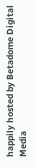happily hosted by Betadome Digital Media